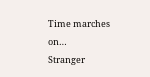Time marches on…
Stranger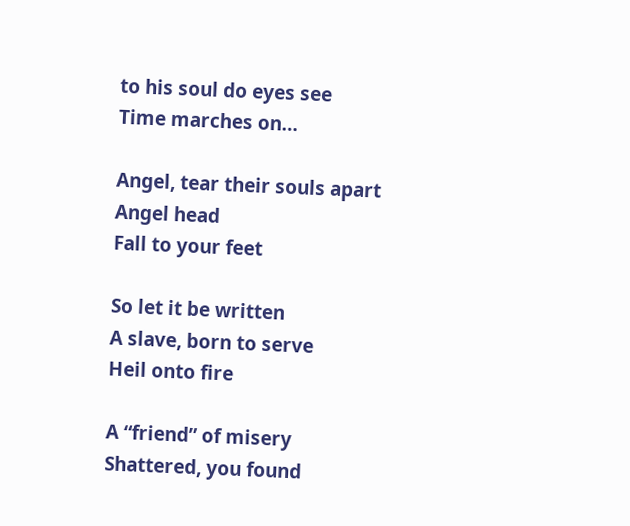to his soul do eyes see
Time marches on…

Angel, tear their souls apart
Angel head
Fall to your feet

So let it be written
A slave, born to serve
Heil onto fire

A “friend” of misery
Shattered, you found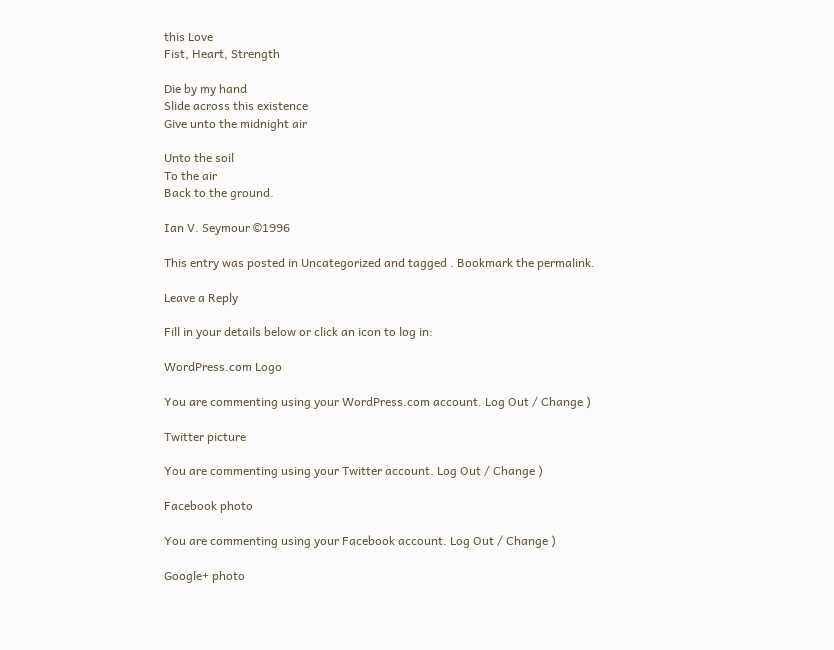this Love
Fist, Heart, Strength

Die by my hand
Slide across this existence
Give unto the midnight air

Unto the soil
To the air
Back to the ground.

Ian V. Seymour ©1996

This entry was posted in Uncategorized and tagged . Bookmark the permalink.

Leave a Reply

Fill in your details below or click an icon to log in:

WordPress.com Logo

You are commenting using your WordPress.com account. Log Out / Change )

Twitter picture

You are commenting using your Twitter account. Log Out / Change )

Facebook photo

You are commenting using your Facebook account. Log Out / Change )

Google+ photo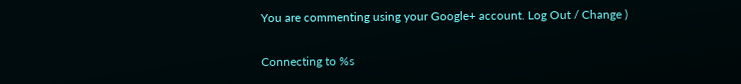You are commenting using your Google+ account. Log Out / Change )

Connecting to %s